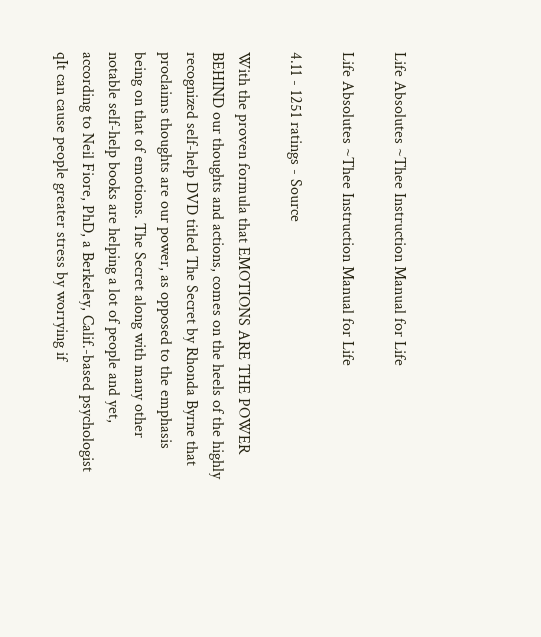Life Absolutes ~Thee Instruction Manual for Life

Life Absolutes ~Thee Instruction Manual for Life

4.11 - 1251 ratings - Source

With the proven formula that EMOTIONS ARE THE POWER BEHIND our thoughts and actions, comes on the heels of the highly recognized self-help DVD titled The Secret by Rhonda Byrne that proclaims thoughts are our power, as opposed to the emphasis being on that of emotions. The Secret along with many other notable self-help books are helping a lot of people and yet, according to Neil Fiore, PhD, a Berkeley, Calif.-based psychologist qIt can cause people greater stress by worrying if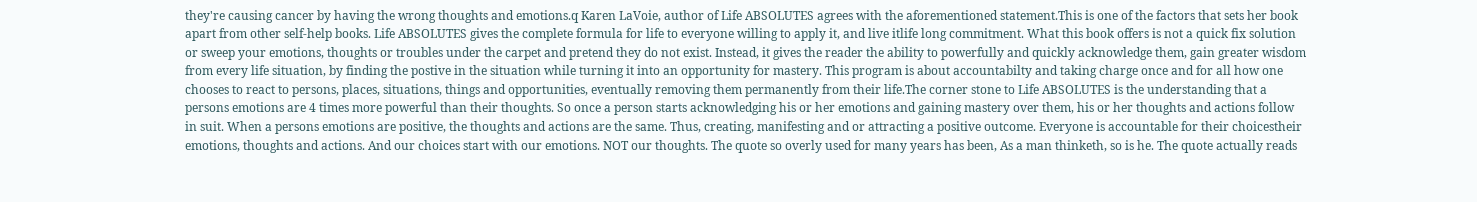they're causing cancer by having the wrong thoughts and emotions.q Karen LaVoie, author of Life ABSOLUTES agrees with the aforementioned statement.This is one of the factors that sets her book apart from other self-help books. Life ABSOLUTES gives the complete formula for life to everyone willing to apply it, and live itlife long commitment. What this book offers is not a quick fix solution or sweep your emotions, thoughts or troubles under the carpet and pretend they do not exist. Instead, it gives the reader the ability to powerfully and quickly acknowledge them, gain greater wisdom from every life situation, by finding the postive in the situation while turning it into an opportunity for mastery. This program is about accountabilty and taking charge once and for all how one chooses to react to persons, places, situations, things and opportunities, eventually removing them permanently from their life.The corner stone to Life ABSOLUTES is the understanding that a persons emotions are 4 times more powerful than their thoughts. So once a person starts acknowledging his or her emotions and gaining mastery over them, his or her thoughts and actions follow in suit. When a persons emotions are positive, the thoughts and actions are the same. Thus, creating, manifesting and or attracting a positive outcome. Everyone is accountable for their choicestheir emotions, thoughts and actions. And our choices start with our emotions. NOT our thoughts. The quote so overly used for many years has been, As a man thinketh, so is he. The quote actually reads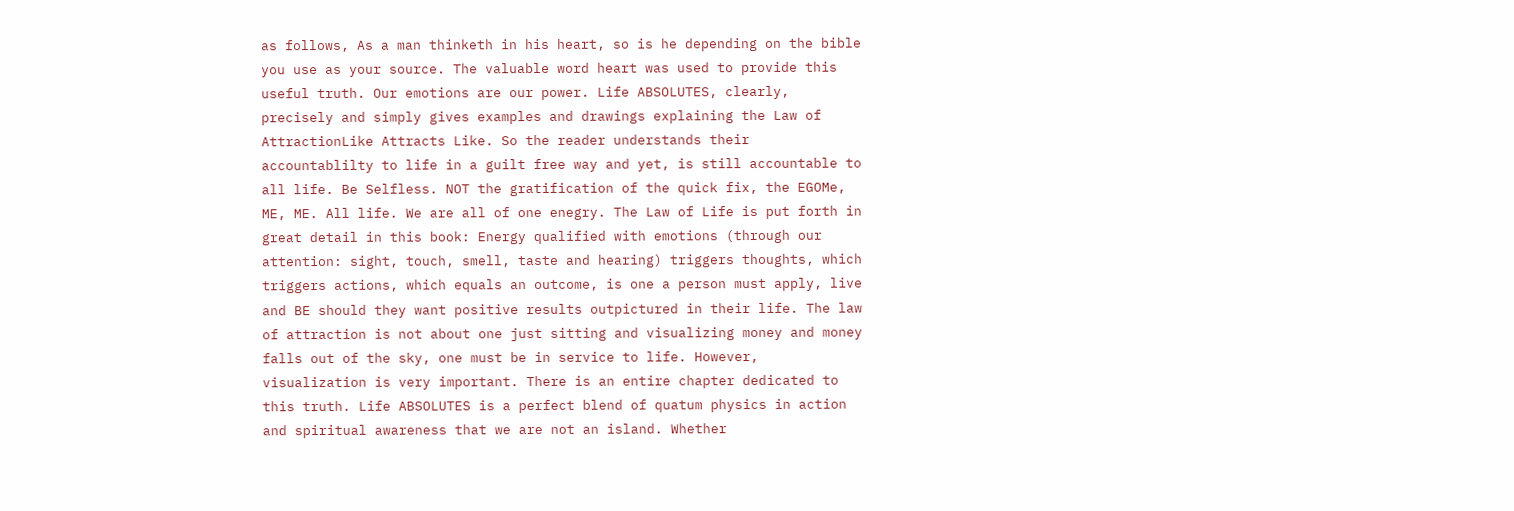as follows, As a man thinketh in his heart, so is he depending on the bible you use as your source. The valuable word heart was used to provide this useful truth. Our emotions are our power. Life ABSOLUTES, clearly, precisely and simply gives examples and drawings explaining the Law of AttractionLike Attracts Like. So the reader understands their accountablilty to life in a guilt free way and yet, is still accountable to all life. Be Selfless. NOT the gratification of the quick fix, the EGOMe, ME, ME. All life. We are all of one enegry. The Law of Life is put forth in great detail in this book: Energy qualified with emotions (through our attention: sight, touch, smell, taste and hearing) triggers thoughts, which triggers actions, which equals an outcome, is one a person must apply, live and BE should they want positive results outpictured in their life. The law of attraction is not about one just sitting and visualizing money and money falls out of the sky, one must be in service to life. However, visualization is very important. There is an entire chapter dedicated to this truth. Life ABSOLUTES is a perfect blend of quatum physics in action and spiritual awareness that we are not an island. Whether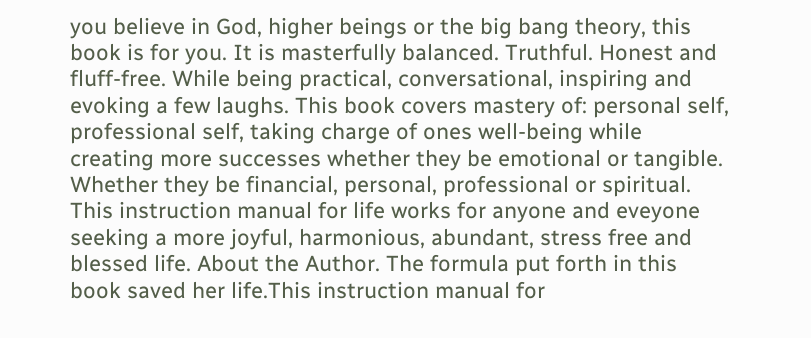you believe in God, higher beings or the big bang theory, this book is for you. It is masterfully balanced. Truthful. Honest and fluff-free. While being practical, conversational, inspiring and evoking a few laughs. This book covers mastery of: personal self, professional self, taking charge of ones well-being while creating more successes whether they be emotional or tangible. Whether they be financial, personal, professional or spiritual. This instruction manual for life works for anyone and eveyone seeking a more joyful, harmonious, abundant, stress free and blessed life. About the Author. The formula put forth in this book saved her life.This instruction manual for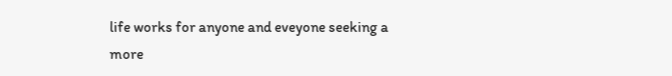life works for anyone and eveyone seeking a more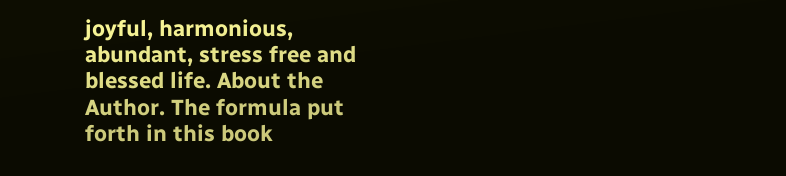joyful, harmonious, abundant, stress free and blessed life. About the Author. The formula put forth in this book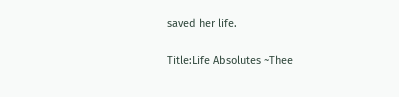saved her life.

Title:Life Absolutes ~Thee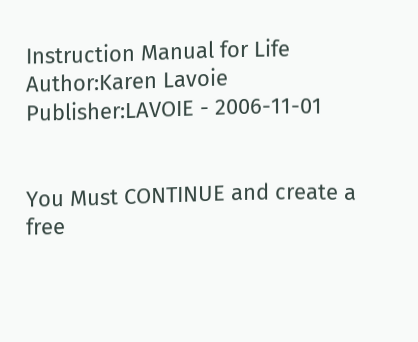Instruction Manual for Life
Author:Karen Lavoie
Publisher:LAVOIE - 2006-11-01


You Must CONTINUE and create a free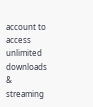account to access unlimited downloads & streaming